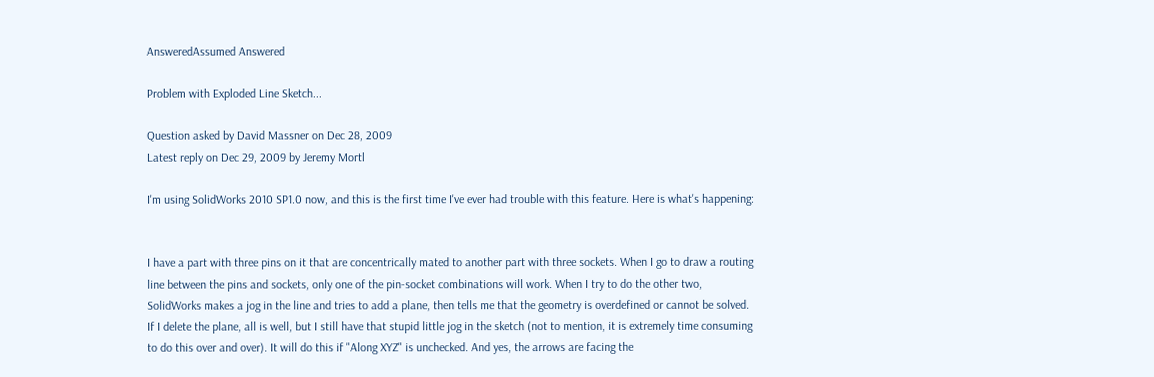AnsweredAssumed Answered

Problem with Exploded Line Sketch...

Question asked by David Massner on Dec 28, 2009
Latest reply on Dec 29, 2009 by Jeremy Mortl

I'm using SolidWorks 2010 SP1.0 now, and this is the first time I've ever had trouble with this feature. Here is what's happening:


I have a part with three pins on it that are concentrically mated to another part with three sockets. When I go to draw a routing line between the pins and sockets, only one of the pin-socket combinations will work. When I try to do the other two, SolidWorks makes a jog in the line and tries to add a plane, then tells me that the geometry is overdefined or cannot be solved. If I delete the plane, all is well, but I still have that stupid little jog in the sketch (not to mention, it is extremely time consuming to do this over and over). It will do this if "Along XYZ" is unchecked. And yes, the arrows are facing the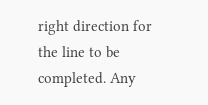right direction for the line to be completed. Any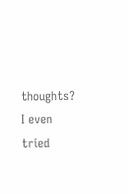thoughts? I even tried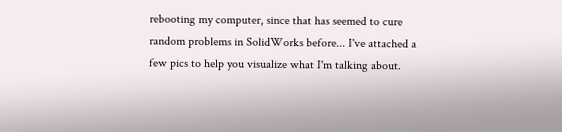rebooting my computer, since that has seemed to cure random problems in SolidWorks before... I've attached a few pics to help you visualize what I'm talking about.